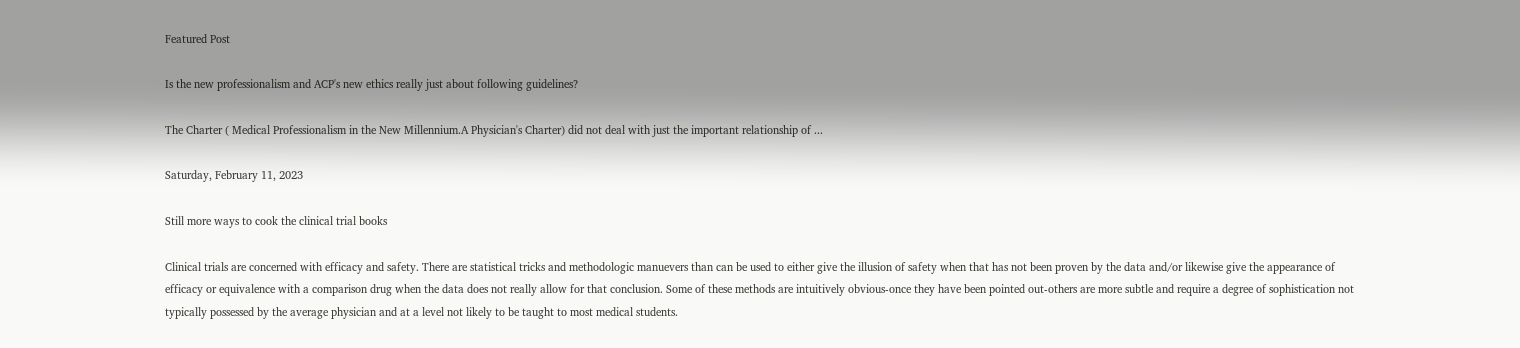Featured Post

Is the new professionalism and ACP's new ethics really just about following guidelines?

The Charter ( Medical Professionalism in the New Millennium.A Physician's Charter) did not deal with just the important relationship of ...

Saturday, February 11, 2023

Still more ways to cook the clinical trial books

Clinical trials are concerned with efficacy and safety. There are statistical tricks and methodologic manuevers than can be used to either give the illusion of safety when that has not been proven by the data and/or likewise give the appearance of efficacy or equivalence with a comparison drug when the data does not really allow for that conclusion. Some of these methods are intuitively obvious-once they have been pointed out-others are more subtle and require a degree of sophistication not typically possessed by the average physician and at a level not likely to be taught to most medical students.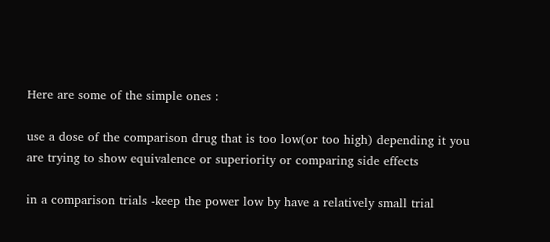Here are some of the simple ones :

use a dose of the comparison drug that is too low(or too high) depending it you are trying to show equivalence or superiority or comparing side effects

in a comparison trials -keep the power low by have a relatively small trial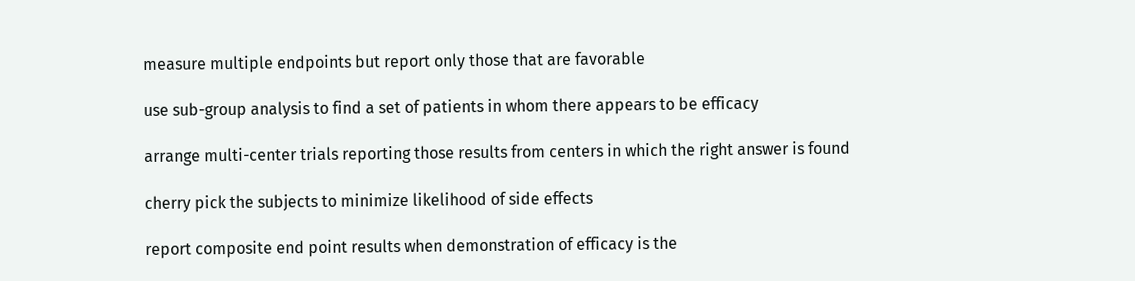measure multiple endpoints but report only those that are favorable

use sub-group analysis to find a set of patients in whom there appears to be efficacy

arrange multi-center trials reporting those results from centers in which the right answer is found

cherry pick the subjects to minimize likelihood of side effects

report composite end point results when demonstration of efficacy is the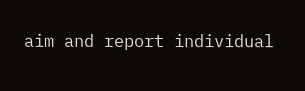aim and report individual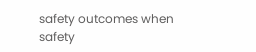safety outcomes when safety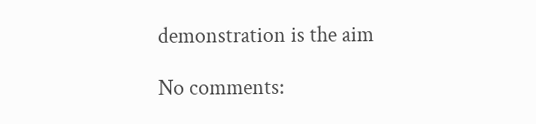demonstration is the aim

No comments: